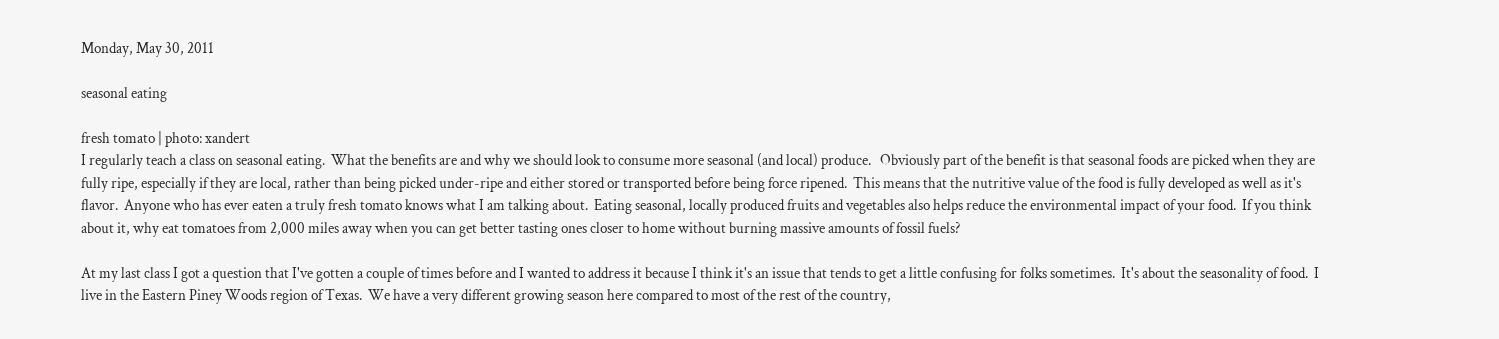Monday, May 30, 2011

seasonal eating

fresh tomato | photo: xandert
I regularly teach a class on seasonal eating.  What the benefits are and why we should look to consume more seasonal (and local) produce.   Obviously part of the benefit is that seasonal foods are picked when they are fully ripe, especially if they are local, rather than being picked under-ripe and either stored or transported before being force ripened.  This means that the nutritive value of the food is fully developed as well as it's flavor.  Anyone who has ever eaten a truly fresh tomato knows what I am talking about.  Eating seasonal, locally produced fruits and vegetables also helps reduce the environmental impact of your food.  If you think about it, why eat tomatoes from 2,000 miles away when you can get better tasting ones closer to home without burning massive amounts of fossil fuels?

At my last class I got a question that I've gotten a couple of times before and I wanted to address it because I think it's an issue that tends to get a little confusing for folks sometimes.  It's about the seasonality of food.  I live in the Eastern Piney Woods region of Texas.  We have a very different growing season here compared to most of the rest of the country,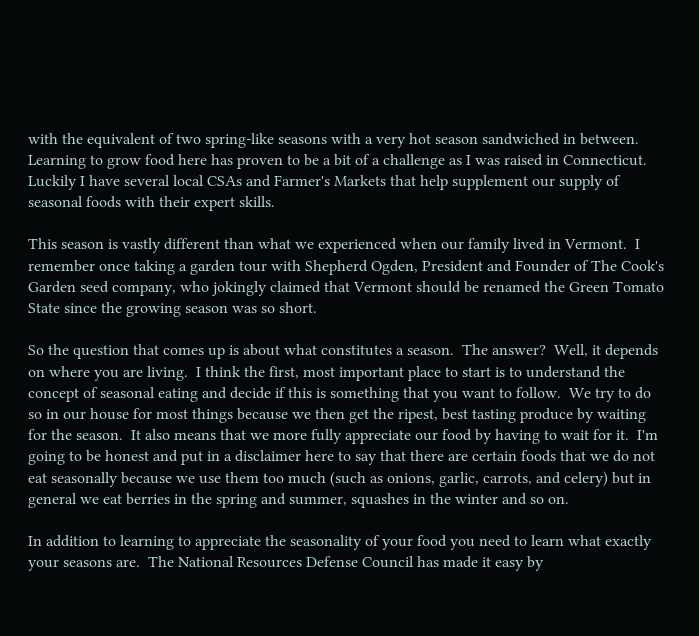with the equivalent of two spring-like seasons with a very hot season sandwiched in between.  Learning to grow food here has proven to be a bit of a challenge as I was raised in Connecticut.  Luckily I have several local CSAs and Farmer's Markets that help supplement our supply of seasonal foods with their expert skills.

This season is vastly different than what we experienced when our family lived in Vermont.  I remember once taking a garden tour with Shepherd Ogden, President and Founder of The Cook's Garden seed company, who jokingly claimed that Vermont should be renamed the Green Tomato State since the growing season was so short.

So the question that comes up is about what constitutes a season.  The answer?  Well, it depends on where you are living.  I think the first, most important place to start is to understand the concept of seasonal eating and decide if this is something that you want to follow.  We try to do so in our house for most things because we then get the ripest, best tasting produce by waiting for the season.  It also means that we more fully appreciate our food by having to wait for it.  I'm going to be honest and put in a disclaimer here to say that there are certain foods that we do not eat seasonally because we use them too much (such as onions, garlic, carrots, and celery) but in general we eat berries in the spring and summer, squashes in the winter and so on.

In addition to learning to appreciate the seasonality of your food you need to learn what exactly your seasons are.  The National Resources Defense Council has made it easy by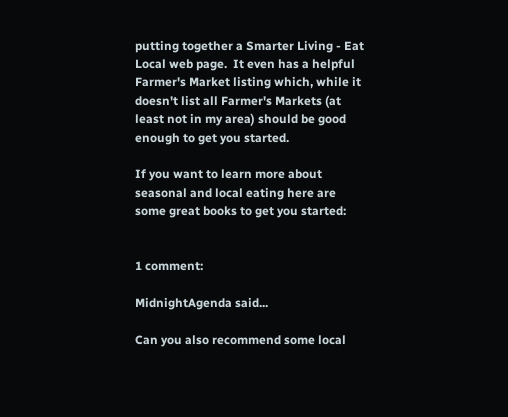putting together a Smarter Living - Eat Local web page.  It even has a helpful Farmer's Market listing which, while it doesn't list all Farmer's Markets (at least not in my area) should be good enough to get you started.

If you want to learn more about seasonal and local eating here are some great books to get you started:


1 comment:

MidnightAgenda said...

Can you also recommend some local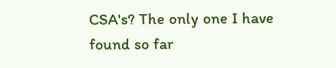CSA's? The only one I have found so far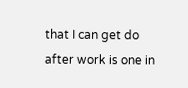that I can get do after work is one in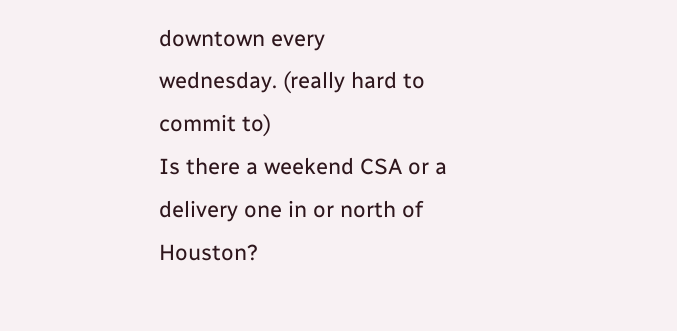downtown every wednesday. (really hard to commit to)
Is there a weekend CSA or a delivery one in or north of Houston?